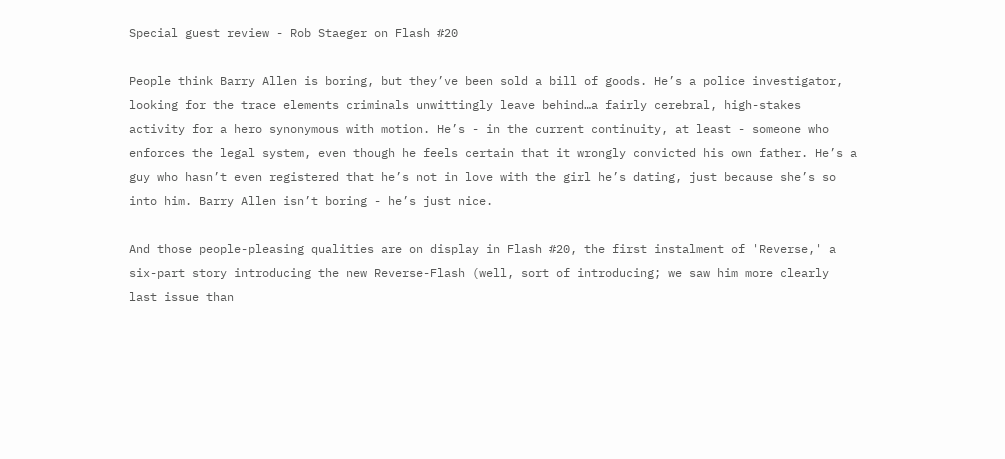Special guest review - Rob Staeger on Flash #20

People think Barry Allen is boring, but they’ve been sold a bill of goods. He’s a police investigator, looking for the trace elements criminals unwittingly leave behind…a fairly cerebral, high-stakes activity for a hero synonymous with motion. He’s - in the current continuity, at least - someone who enforces the legal system, even though he feels certain that it wrongly convicted his own father. He’s a guy who hasn’t even registered that he’s not in love with the girl he’s dating, just because she’s so into him. Barry Allen isn’t boring - he’s just nice.

And those people-pleasing qualities are on display in Flash #20, the first instalment of 'Reverse,' a six-part story introducing the new Reverse-Flash (well, sort of introducing; we saw him more clearly last issue than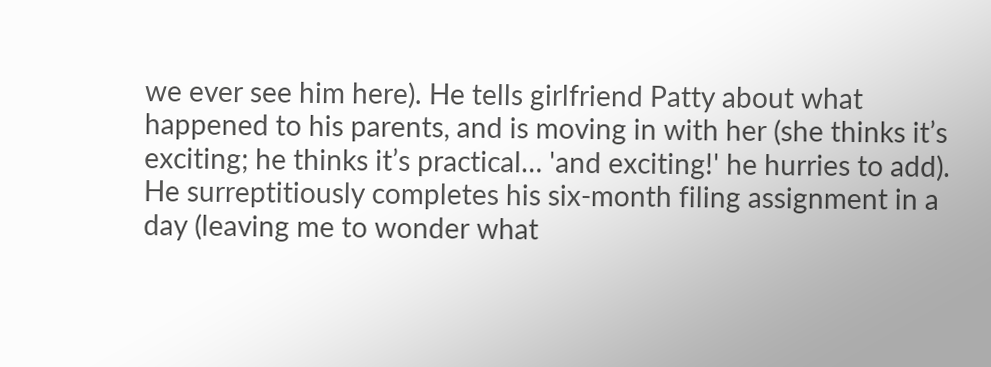we ever see him here). He tells girlfriend Patty about what happened to his parents, and is moving in with her (she thinks it’s exciting; he thinks it’s practical… 'and exciting!' he hurries to add). He surreptitiously completes his six-month filing assignment in a day (leaving me to wonder what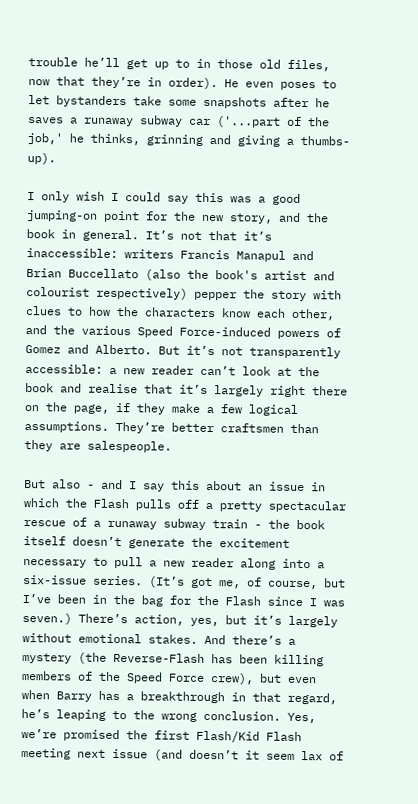trouble he’ll get up to in those old files, now that they’re in order). He even poses to let bystanders take some snapshots after he saves a runaway subway car ('...part of the job,' he thinks, grinning and giving a thumbs-up).

I only wish I could say this was a good jumping-on point for the new story, and the book in general. It’s not that it’s inaccessible: writers Francis Manapul and Brian Buccellato (also the book's artist and colourist respectively) pepper the story with clues to how the characters know each other, and the various Speed Force-induced powers of Gomez and Alberto. But it’s not transparently accessible: a new reader can’t look at the book and realise that it’s largely right there on the page, if they make a few logical assumptions. They’re better craftsmen than they are salespeople.

But also - and I say this about an issue in which the Flash pulls off a pretty spectacular rescue of a runaway subway train - the book itself doesn’t generate the excitement necessary to pull a new reader along into a six-issue series. (It’s got me, of course, but I’ve been in the bag for the Flash since I was seven.) There’s action, yes, but it’s largely without emotional stakes. And there’s a mystery (the Reverse-Flash has been killing members of the Speed Force crew), but even when Barry has a breakthrough in that regard, he’s leaping to the wrong conclusion. Yes, we’re promised the first Flash/Kid Flash meeting next issue (and doesn’t it seem lax of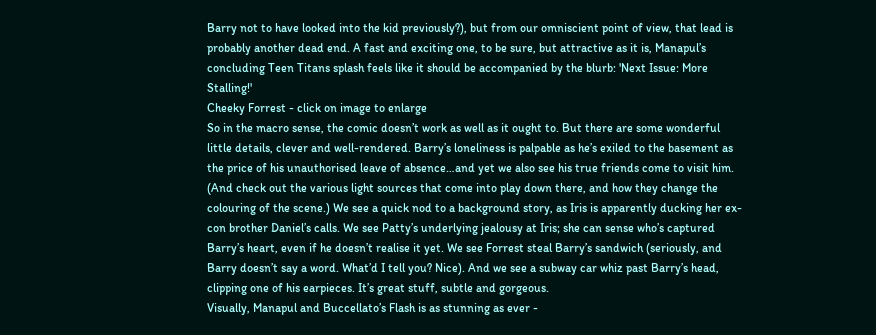Barry not to have looked into the kid previously?), but from our omniscient point of view, that lead is probably another dead end. A fast and exciting one, to be sure, but attractive as it is, Manapul’s concluding Teen Titans splash feels like it should be accompanied by the blurb: 'Next Issue: More Stalling!'
Cheeky Forrest - click on image to enlarge
So in the macro sense, the comic doesn’t work as well as it ought to. But there are some wonderful little details, clever and well-rendered. Barry’s loneliness is palpable as he’s exiled to the basement as the price of his unauthorised leave of absence…and yet we also see his true friends come to visit him. (And check out the various light sources that come into play down there, and how they change the colouring of the scene.) We see a quick nod to a background story, as Iris is apparently ducking her ex-con brother Daniel’s calls. We see Patty’s underlying jealousy at Iris; she can sense who’s captured Barry’s heart, even if he doesn’t realise it yet. We see Forrest steal Barry’s sandwich (seriously, and Barry doesn’t say a word. What’d I tell you? Nice). And we see a subway car whiz past Barry’s head, clipping one of his earpieces. It’s great stuff, subtle and gorgeous.
Visually, Manapul and Buccellato’s Flash is as stunning as ever -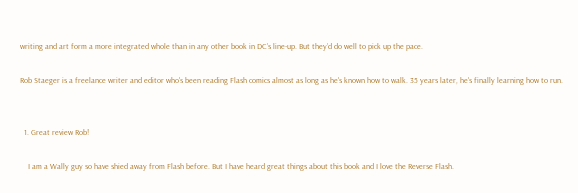writing and art form a more integrated whole than in any other book in DC’s line-up. But they’d do well to pick up the pace.

Rob Staeger is a freelance writer and editor who's been reading Flash comics almost as long as he's known how to walk. 35 years later, he's finally learning how to run.


  1. Great review Rob!

    I am a Wally guy so have shied away from Flash before. But I have heard great things about this book and I love the Reverse Flash.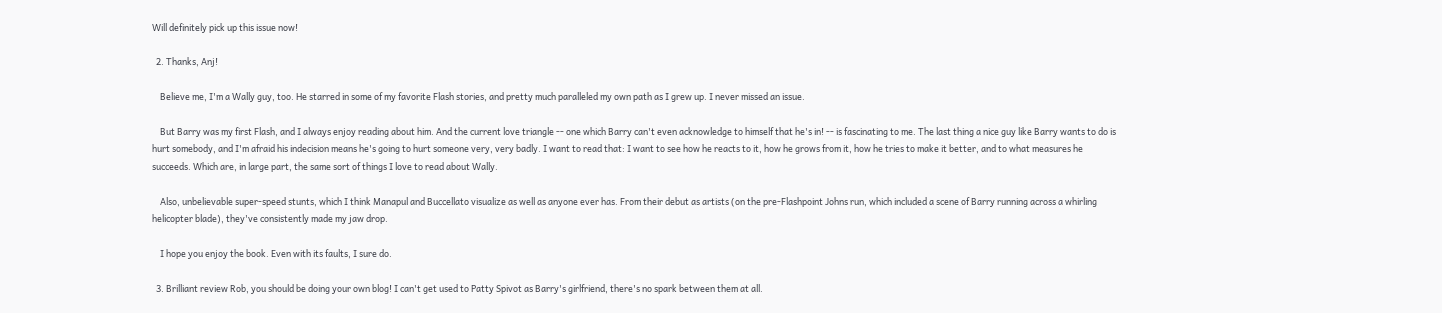Will definitely pick up this issue now!

  2. Thanks, Anj!

    Believe me, I'm a Wally guy, too. He starred in some of my favorite Flash stories, and pretty much paralleled my own path as I grew up. I never missed an issue.

    But Barry was my first Flash, and I always enjoy reading about him. And the current love triangle -- one which Barry can't even acknowledge to himself that he's in! -- is fascinating to me. The last thing a nice guy like Barry wants to do is hurt somebody, and I'm afraid his indecision means he's going to hurt someone very, very badly. I want to read that: I want to see how he reacts to it, how he grows from it, how he tries to make it better, and to what measures he succeeds. Which are, in large part, the same sort of things I love to read about Wally.

    Also, unbelievable super-speed stunts, which I think Manapul and Buccellato visualize as well as anyone ever has. From their debut as artists (on the pre-Flashpoint Johns run, which included a scene of Barry running across a whirling helicopter blade), they've consistently made my jaw drop.

    I hope you enjoy the book. Even with its faults, I sure do.

  3. Brilliant review Rob, you should be doing your own blog! I can't get used to Patty Spivot as Barry's girlfriend, there's no spark between them at all.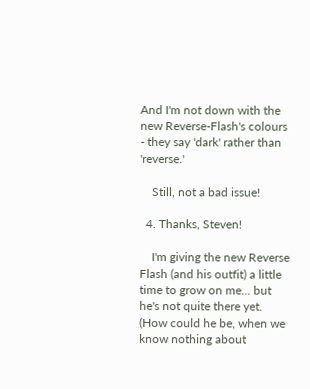And I'm not down with the new Reverse-Flash's colours - they say 'dark' rather than 'reverse.'

    Still, not a bad issue!

  4. Thanks, Steven!

    I'm giving the new Reverse Flash (and his outfit) a little time to grow on me... but he's not quite there yet. (How could he be, when we know nothing about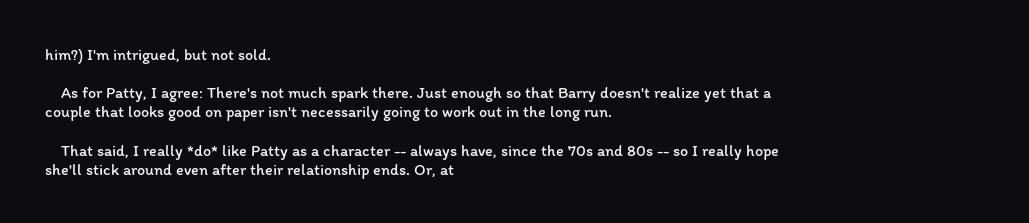him?) I'm intrigued, but not sold.

    As for Patty, I agree: There's not much spark there. Just enough so that Barry doesn't realize yet that a couple that looks good on paper isn't necessarily going to work out in the long run.

    That said, I really *do* like Patty as a character -- always have, since the 70s and 80s -- so I really hope she'll stick around even after their relationship ends. Or, at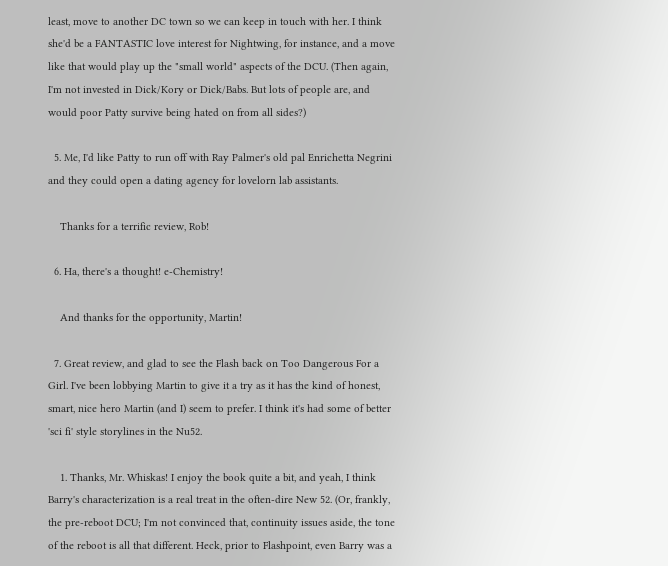least, move to another DC town so we can keep in touch with her. I think she'd be a FANTASTIC love interest for Nightwing, for instance, and a move like that would play up the "small world" aspects of the DCU. (Then again, I'm not invested in Dick/Kory or Dick/Babs. But lots of people are, and would poor Patty survive being hated on from all sides?)

  5. Me, I'd like Patty to run off with Ray Palmer's old pal Enrichetta Negrini and they could open a dating agency for lovelorn lab assistants.

    Thanks for a terrific review, Rob!

  6. Ha, there's a thought! e-Chemistry!

    And thanks for the opportunity, Martin!

  7. Great review, and glad to see the Flash back on Too Dangerous For a Girl. I've been lobbying Martin to give it a try as it has the kind of honest, smart, nice hero Martin (and I) seem to prefer. I think it's had some of better 'sci fi' style storylines in the Nu52.

    1. Thanks, Mr. Whiskas! I enjoy the book quite a bit, and yeah, I think Barry's characterization is a real treat in the often-dire New 52. (Or, frankly, the pre-reboot DCU; I'm not convinced that, continuity issues aside, the tone of the reboot is all that different. Heck, prior to Flashpoint, even Barry was a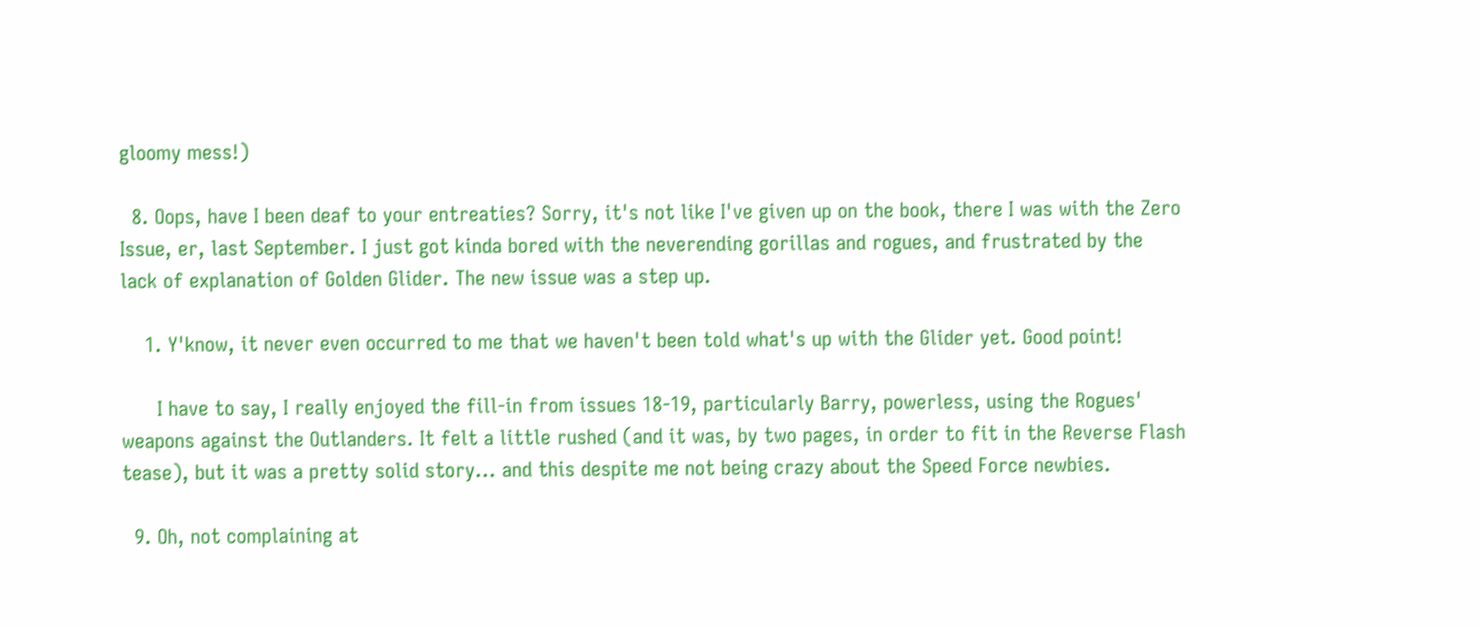gloomy mess!)

  8. Oops, have I been deaf to your entreaties? Sorry, it's not like I've given up on the book, there I was with the Zero Issue, er, last September. I just got kinda bored with the neverending gorillas and rogues, and frustrated by the lack of explanation of Golden Glider. The new issue was a step up.

    1. Y'know, it never even occurred to me that we haven't been told what's up with the Glider yet. Good point!

      I have to say, I really enjoyed the fill-in from issues 18-19, particularly Barry, powerless, using the Rogues' weapons against the Outlanders. It felt a little rushed (and it was, by two pages, in order to fit in the Reverse Flash tease), but it was a pretty solid story... and this despite me not being crazy about the Speed Force newbies.

  9. Oh, not complaining at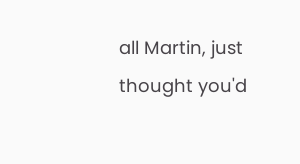all Martin, just thought you'd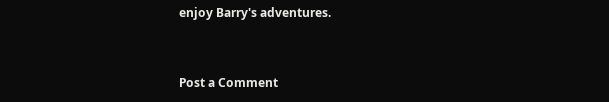enjoy Barry's adventures.


Post a Comment